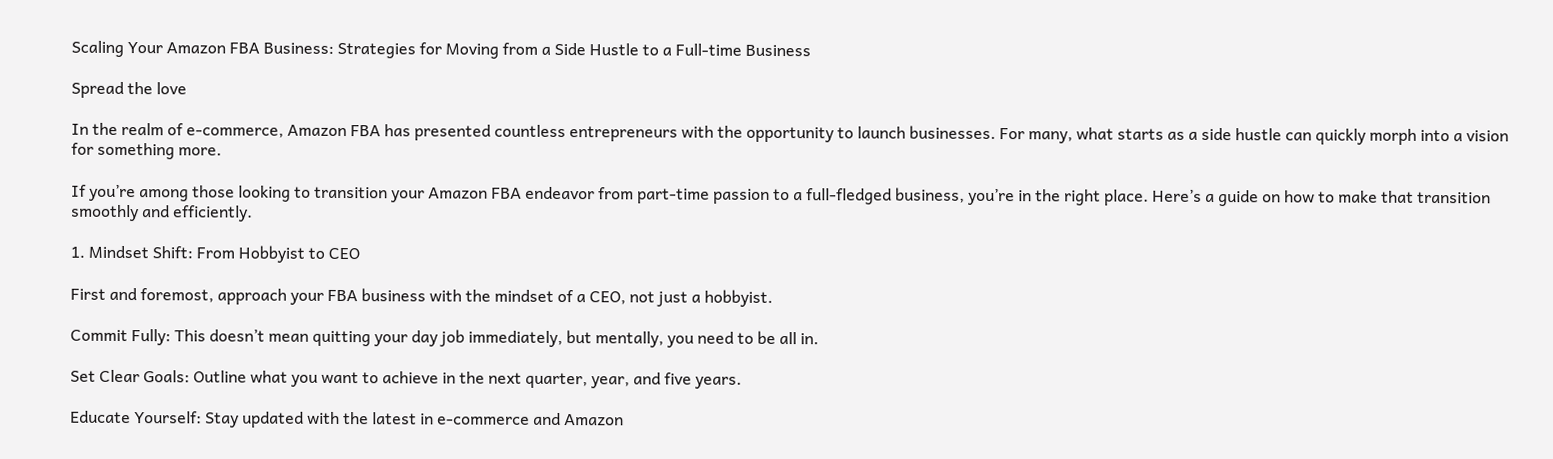Scaling Your Amazon FBA Business: Strategies for Moving from a Side Hustle to a Full-time Business

Spread the love

In the realm of e-commerce, Amazon FBA has presented countless entrepreneurs with the opportunity to launch businesses. For many, what starts as a side hustle can quickly morph into a vision for something more.

If you’re among those looking to transition your Amazon FBA endeavor from part-time passion to a full-fledged business, you’re in the right place. Here’s a guide on how to make that transition smoothly and efficiently.

1. Mindset Shift: From Hobbyist to CEO

First and foremost, approach your FBA business with the mindset of a CEO, not just a hobbyist.

Commit Fully: This doesn’t mean quitting your day job immediately, but mentally, you need to be all in.

Set Clear Goals: Outline what you want to achieve in the next quarter, year, and five years.

Educate Yourself: Stay updated with the latest in e-commerce and Amazon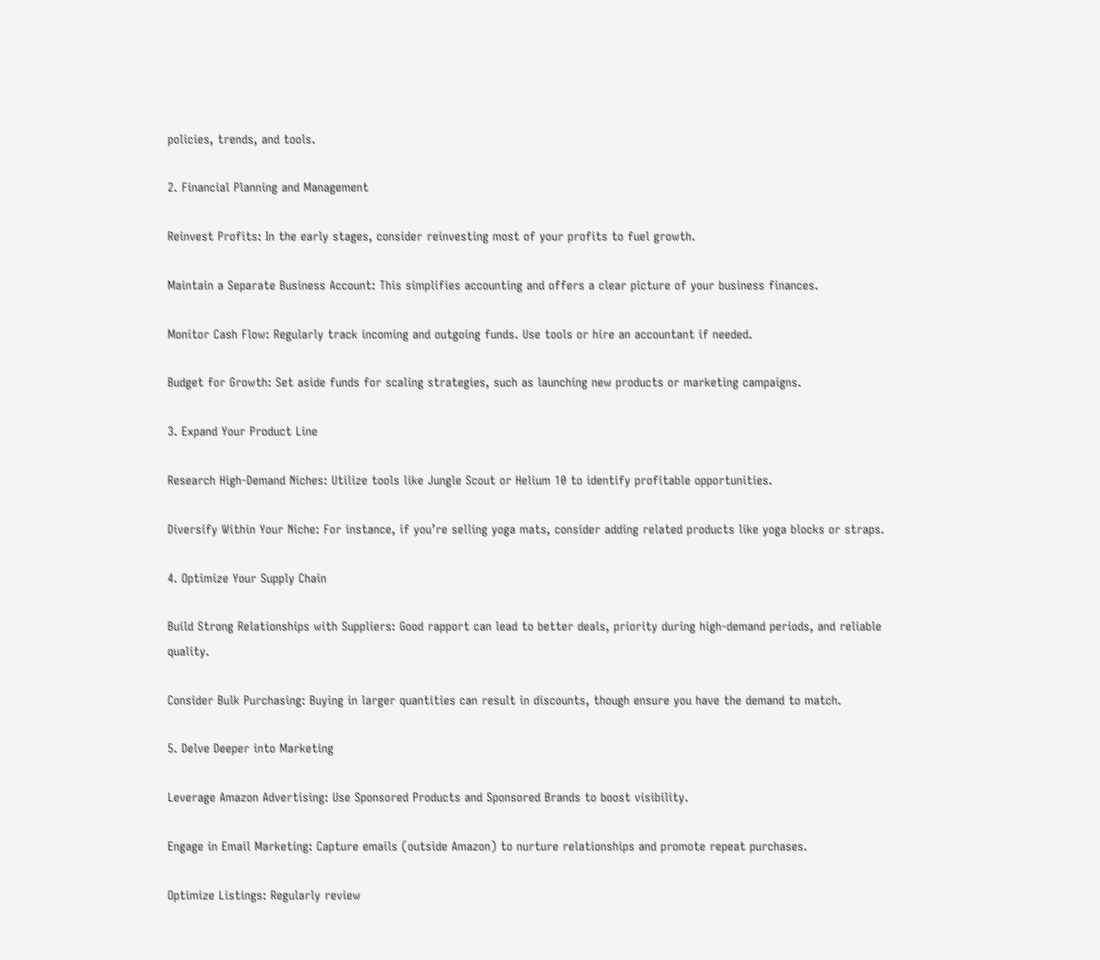policies, trends, and tools.

2. Financial Planning and Management

Reinvest Profits: In the early stages, consider reinvesting most of your profits to fuel growth.

Maintain a Separate Business Account: This simplifies accounting and offers a clear picture of your business finances.

Monitor Cash Flow: Regularly track incoming and outgoing funds. Use tools or hire an accountant if needed.

Budget for Growth: Set aside funds for scaling strategies, such as launching new products or marketing campaigns.

3. Expand Your Product Line

Research High-Demand Niches: Utilize tools like Jungle Scout or Helium 10 to identify profitable opportunities.

Diversify Within Your Niche: For instance, if you’re selling yoga mats, consider adding related products like yoga blocks or straps.

4. Optimize Your Supply Chain

Build Strong Relationships with Suppliers: Good rapport can lead to better deals, priority during high-demand periods, and reliable quality.

Consider Bulk Purchasing: Buying in larger quantities can result in discounts, though ensure you have the demand to match.

5. Delve Deeper into Marketing

Leverage Amazon Advertising: Use Sponsored Products and Sponsored Brands to boost visibility.

Engage in Email Marketing: Capture emails (outside Amazon) to nurture relationships and promote repeat purchases.

Optimize Listings: Regularly review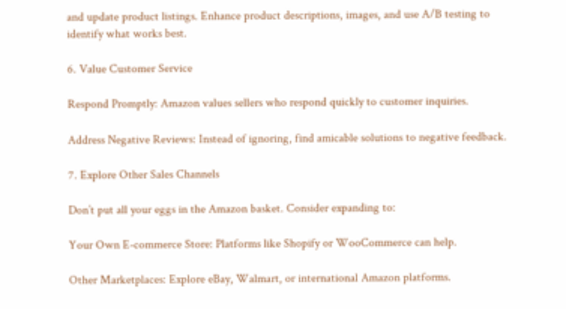and update product listings. Enhance product descriptions, images, and use A/B testing to identify what works best.

6. Value Customer Service

Respond Promptly: Amazon values sellers who respond quickly to customer inquiries.

Address Negative Reviews: Instead of ignoring, find amicable solutions to negative feedback.

7. Explore Other Sales Channels

Don’t put all your eggs in the Amazon basket. Consider expanding to:

Your Own E-commerce Store: Platforms like Shopify or WooCommerce can help.

Other Marketplaces: Explore eBay, Walmart, or international Amazon platforms.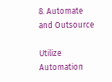8. Automate and Outsource

Utilize Automation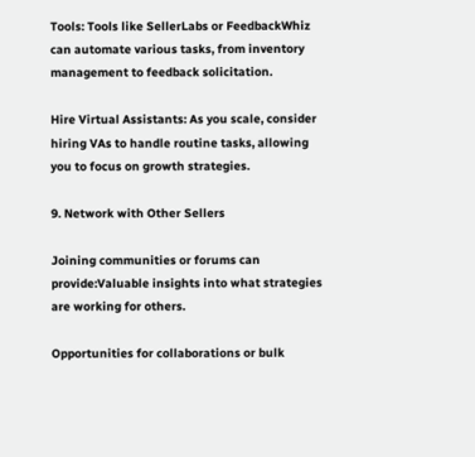Tools: Tools like SellerLabs or FeedbackWhiz can automate various tasks, from inventory management to feedback solicitation.

Hire Virtual Assistants: As you scale, consider hiring VAs to handle routine tasks, allowing you to focus on growth strategies.

9. Network with Other Sellers

Joining communities or forums can provide:Valuable insights into what strategies are working for others.

Opportunities for collaborations or bulk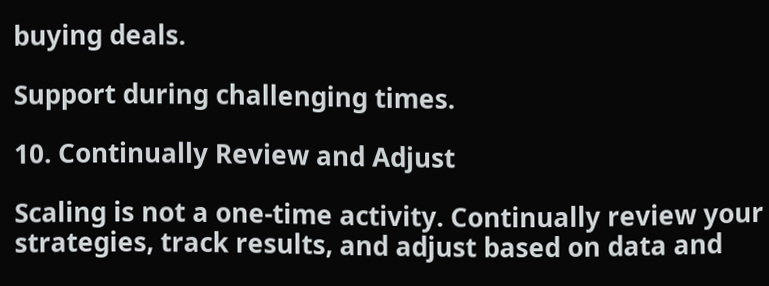buying deals.

Support during challenging times.

10. Continually Review and Adjust

Scaling is not a one-time activity. Continually review your strategies, track results, and adjust based on data and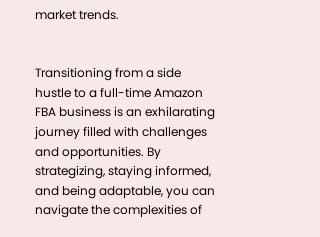market trends.


Transitioning from a side hustle to a full-time Amazon FBA business is an exhilarating journey filled with challenges and opportunities. By strategizing, staying informed, and being adaptable, you can navigate the complexities of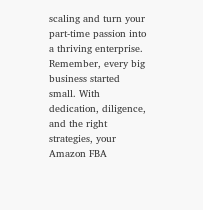scaling and turn your part-time passion into a thriving enterprise. Remember, every big business started small. With dedication, diligence, and the right strategies, your Amazon FBA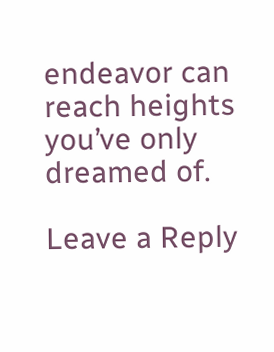endeavor can reach heights you’ve only dreamed of.

Leave a Reply